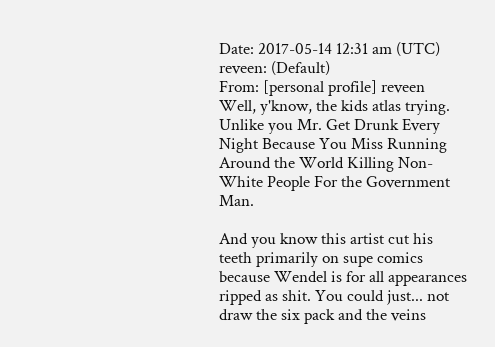Date: 2017-05-14 12:31 am (UTC)
reveen: (Default)
From: [personal profile] reveen
Well, y'know, the kids atlas trying. Unlike you Mr. Get Drunk Every Night Because You Miss Running Around the World Killing Non-White People For the Government Man.

And you know this artist cut his teeth primarily on supe comics because Wendel is for all appearances ripped as shit. You could just... not draw the six pack and the veins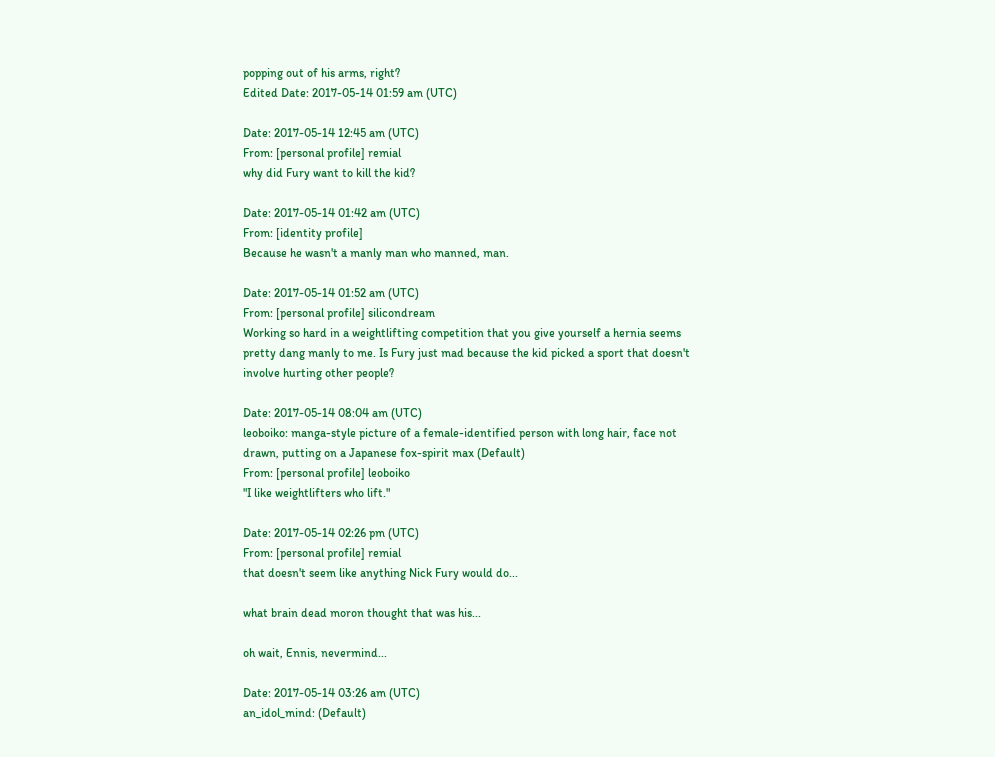popping out of his arms, right?
Edited Date: 2017-05-14 01:59 am (UTC)

Date: 2017-05-14 12:45 am (UTC)
From: [personal profile] remial
why did Fury want to kill the kid?

Date: 2017-05-14 01:42 am (UTC)
From: [identity profile]
Because he wasn't a manly man who manned, man.

Date: 2017-05-14 01:52 am (UTC)
From: [personal profile] silicondream
Working so hard in a weightlifting competition that you give yourself a hernia seems pretty dang manly to me. Is Fury just mad because the kid picked a sport that doesn't involve hurting other people?

Date: 2017-05-14 08:04 am (UTC)
leoboiko: manga-style picture of a female-identified person with long hair, face not drawn, putting on a Japanese fox-spirit max (Default)
From: [personal profile] leoboiko
"I like weightlifters who lift."

Date: 2017-05-14 02:26 pm (UTC)
From: [personal profile] remial
that doesn't seem like anything Nick Fury would do...

what brain dead moron thought that was his...

oh wait, Ennis, nevermind...

Date: 2017-05-14 03:26 am (UTC)
an_idol_mind: (Default)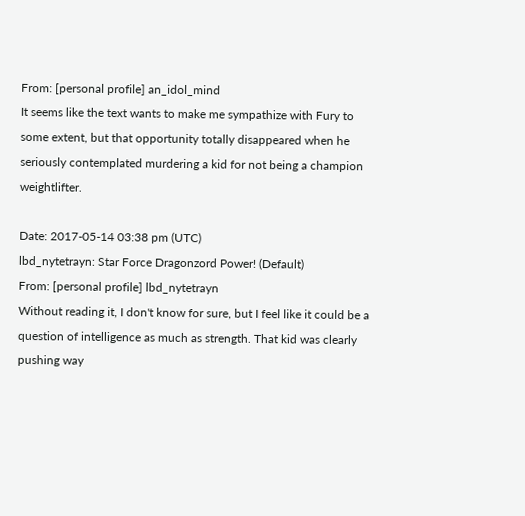From: [personal profile] an_idol_mind
It seems like the text wants to make me sympathize with Fury to some extent, but that opportunity totally disappeared when he seriously contemplated murdering a kid for not being a champion weightlifter.

Date: 2017-05-14 03:38 pm (UTC)
lbd_nytetrayn: Star Force Dragonzord Power! (Default)
From: [personal profile] lbd_nytetrayn
Without reading it, I don't know for sure, but I feel like it could be a question of intelligence as much as strength. That kid was clearly pushing way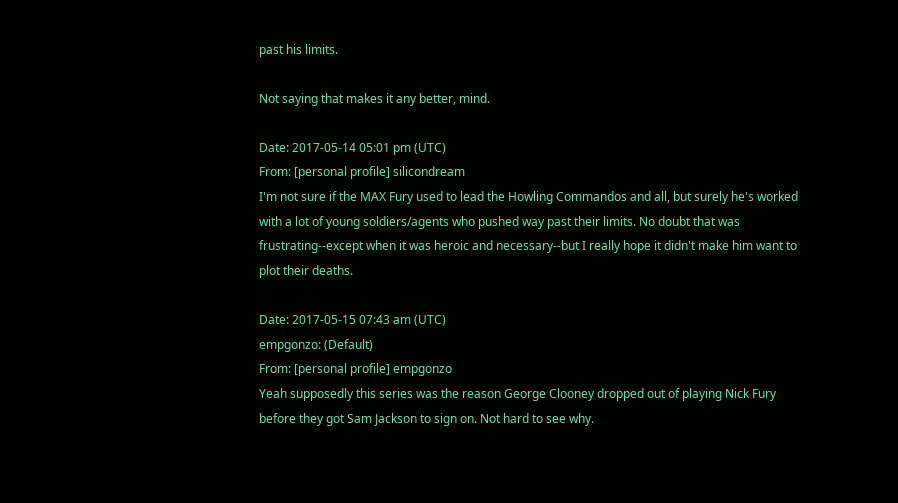past his limits.

Not saying that makes it any better, mind.

Date: 2017-05-14 05:01 pm (UTC)
From: [personal profile] silicondream
I'm not sure if the MAX Fury used to lead the Howling Commandos and all, but surely he's worked with a lot of young soldiers/agents who pushed way past their limits. No doubt that was frustrating--except when it was heroic and necessary--but I really hope it didn't make him want to plot their deaths.

Date: 2017-05-15 07:43 am (UTC)
empgonzo: (Default)
From: [personal profile] empgonzo
Yeah supposedly this series was the reason George Clooney dropped out of playing Nick Fury before they got Sam Jackson to sign on. Not hard to see why.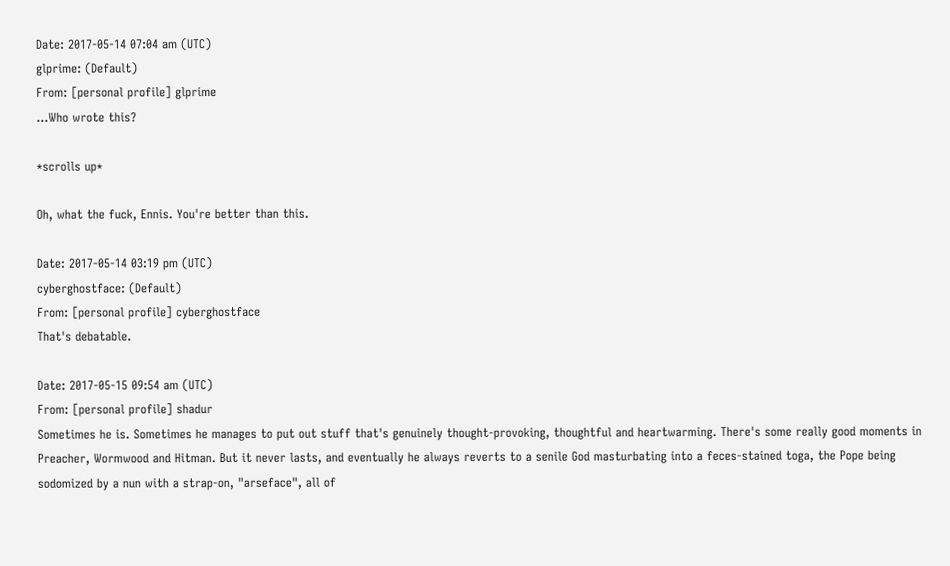Date: 2017-05-14 07:04 am (UTC)
glprime: (Default)
From: [personal profile] glprime
...Who wrote this?

*scrolls up*

Oh, what the fuck, Ennis. You're better than this.

Date: 2017-05-14 03:19 pm (UTC)
cyberghostface: (Default)
From: [personal profile] cyberghostface
That's debatable.

Date: 2017-05-15 09:54 am (UTC)
From: [personal profile] shadur
Sometimes he is. Sometimes he manages to put out stuff that's genuinely thought-provoking, thoughtful and heartwarming. There's some really good moments in Preacher, Wormwood and Hitman. But it never lasts, and eventually he always reverts to a senile God masturbating into a feces-stained toga, the Pope being sodomized by a nun with a strap-on, "arseface", all of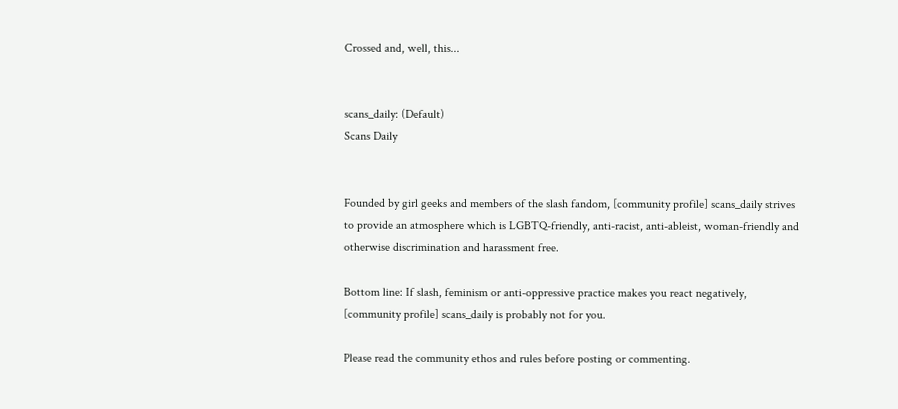Crossed and, well, this...


scans_daily: (Default)
Scans Daily


Founded by girl geeks and members of the slash fandom, [community profile] scans_daily strives to provide an atmosphere which is LGBTQ-friendly, anti-racist, anti-ableist, woman-friendly and otherwise discrimination and harassment free.

Bottom line: If slash, feminism or anti-oppressive practice makes you react negatively, [community profile] scans_daily is probably not for you.

Please read the community ethos and rules before posting or commenting.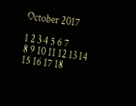October 2017

1 2 3 4 5 6 7
8 9 10 11 12 13 14
15 16 17 18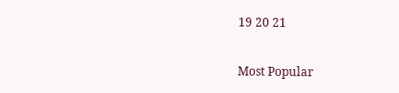19 20 21

Most Popular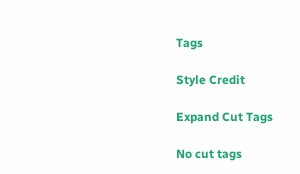Tags

Style Credit

Expand Cut Tags

No cut tags